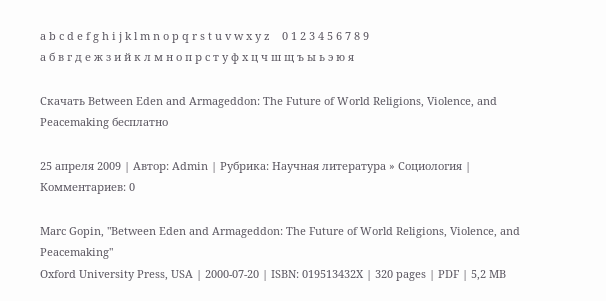a b c d e f g h i j k l m n o p q r s t u v w x y z    0 1 2 3 4 5 6 7 8 9
а б в г д е ж з и й к л м н о п р с т у ф х ц ч ш щ ъ ы ь э ю я

Скачать Between Eden and Armageddon: The Future of World Religions, Violence, and Peacemaking бесплатно

25 апреля 2009 | Автор: Admin | Рубрика: Научная литература » Социология | Комментариев: 0

Marc Gopin, "Between Eden and Armageddon: The Future of World Religions, Violence, and Peacemaking"
Oxford University Press, USA | 2000-07-20 | ISBN: 019513432X | 320 pages | PDF | 5,2 MB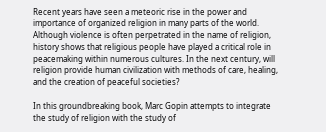Recent years have seen a meteoric rise in the power and importance of organized religion in many parts of the world. Although violence is often perpetrated in the name of religion, history shows that religious people have played a critical role in peacemaking within numerous cultures. In the next century, will religion provide human civilization with methods of care, healing, and the creation of peaceful societies?

In this groundbreaking book, Marc Gopin attempts to integrate the study of religion with the study of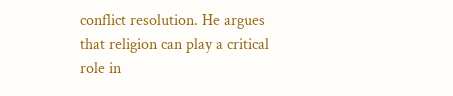conflict resolution. He argues that religion can play a critical role in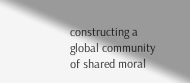constructing a global community of shared moral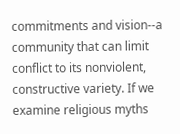commitments and vision--a community that can limit conflict to its nonviolent, constructive variety. If we examine religious myths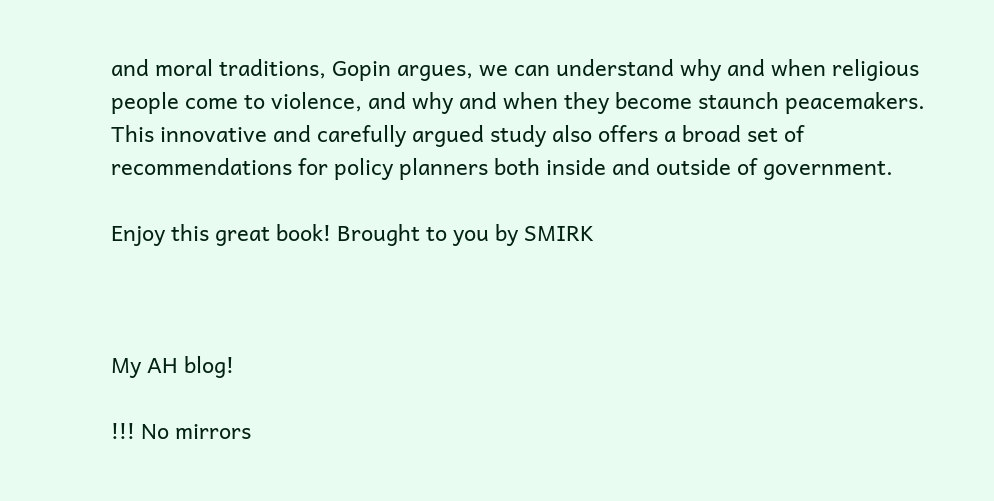and moral traditions, Gopin argues, we can understand why and when religious people come to violence, and why and when they become staunch peacemakers. This innovative and carefully argued study also offers a broad set of recommendations for policy planners both inside and outside of government.

Enjoy this great book! Brought to you by SMIRK



My AH blog!

!!! No mirrors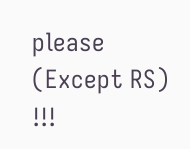please (Except RS) !!!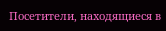Посетители, находящиеся в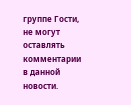группе Гости, не могут оставлять комментарии в данной новости.